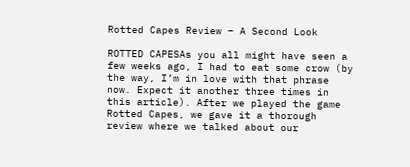Rotted Capes Review – A Second Look

ROTTED CAPESAs you all might have seen a few weeks ago, I had to eat some crow (by the way, I’m in love with that phrase now. Expect it another three times in this article). After we played the game Rotted Capes, we gave it a thorough review where we talked about our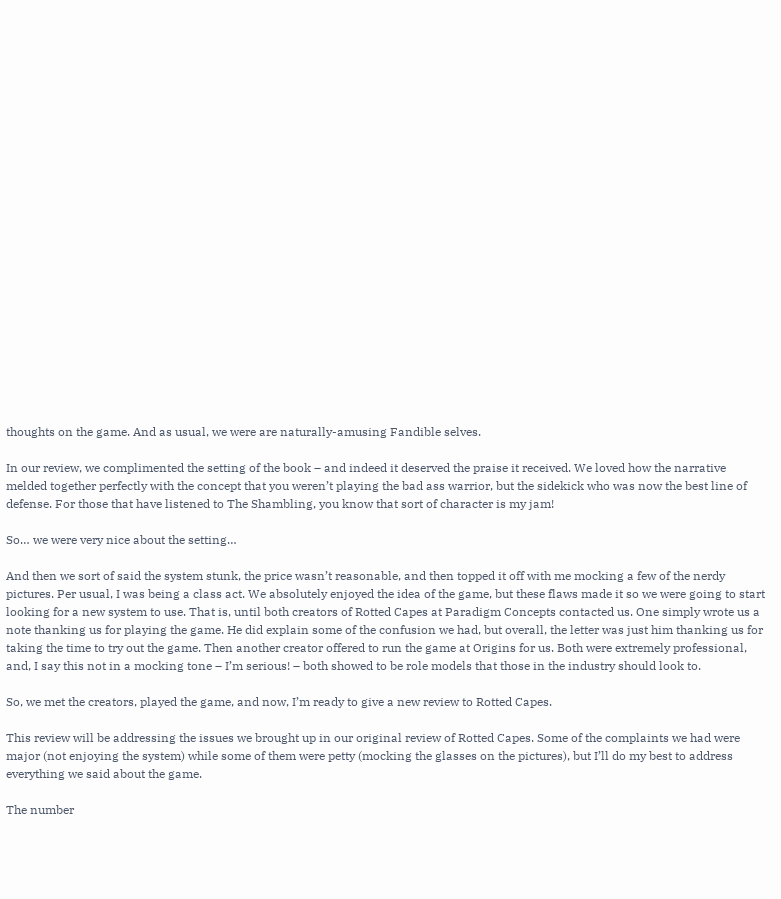thoughts on the game. And as usual, we were are naturally-amusing Fandible selves.

In our review, we complimented the setting of the book – and indeed it deserved the praise it received. We loved how the narrative melded together perfectly with the concept that you weren’t playing the bad ass warrior, but the sidekick who was now the best line of defense. For those that have listened to The Shambling, you know that sort of character is my jam!

So… we were very nice about the setting…

And then we sort of said the system stunk, the price wasn’t reasonable, and then topped it off with me mocking a few of the nerdy pictures. Per usual, I was being a class act. We absolutely enjoyed the idea of the game, but these flaws made it so we were going to start looking for a new system to use. That is, until both creators of Rotted Capes at Paradigm Concepts contacted us. One simply wrote us a note thanking us for playing the game. He did explain some of the confusion we had, but overall, the letter was just him thanking us for taking the time to try out the game. Then another creator offered to run the game at Origins for us. Both were extremely professional, and, I say this not in a mocking tone – I’m serious! – both showed to be role models that those in the industry should look to.

So, we met the creators, played the game, and now, I’m ready to give a new review to Rotted Capes.

This review will be addressing the issues we brought up in our original review of Rotted Capes. Some of the complaints we had were major (not enjoying the system) while some of them were petty (mocking the glasses on the pictures), but I’ll do my best to address everything we said about the game.

The number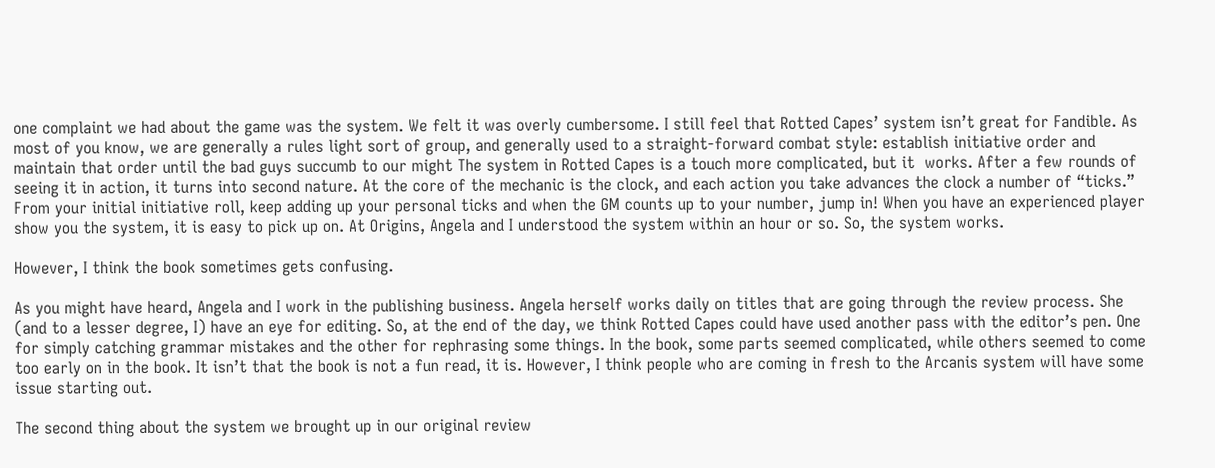one complaint we had about the game was the system. We felt it was overly cumbersome. I still feel that Rotted Capes’ system isn’t great for Fandible. As most of you know, we are generally a rules light sort of group, and generally used to a straight-forward combat style: establish initiative order and maintain that order until the bad guys succumb to our might The system in Rotted Capes is a touch more complicated, but it  works. After a few rounds of seeing it in action, it turns into second nature. At the core of the mechanic is the clock, and each action you take advances the clock a number of “ticks.” From your initial initiative roll, keep adding up your personal ticks and when the GM counts up to your number, jump in! When you have an experienced player show you the system, it is easy to pick up on. At Origins, Angela and I understood the system within an hour or so. So, the system works.

However, I think the book sometimes gets confusing.

As you might have heard, Angela and I work in the publishing business. Angela herself works daily on titles that are going through the review process. She (and to a lesser degree, I) have an eye for editing. So, at the end of the day, we think Rotted Capes could have used another pass with the editor’s pen. One for simply catching grammar mistakes and the other for rephrasing some things. In the book, some parts seemed complicated, while others seemed to come too early on in the book. It isn’t that the book is not a fun read, it is. However, I think people who are coming in fresh to the Arcanis system will have some issue starting out.

The second thing about the system we brought up in our original review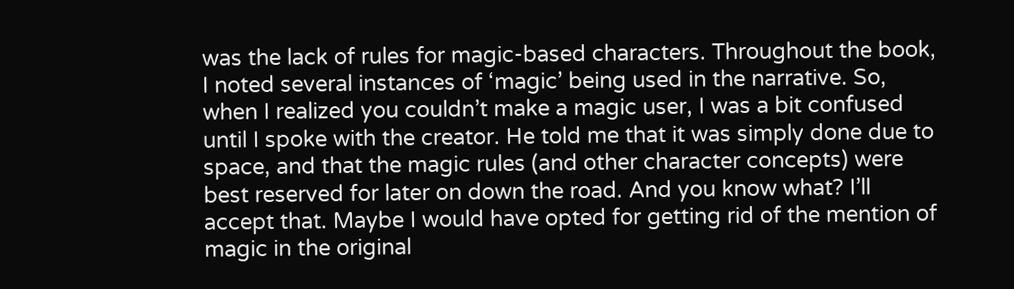was the lack of rules for magic-based characters. Throughout the book, I noted several instances of ‘magic’ being used in the narrative. So, when I realized you couldn’t make a magic user, I was a bit confused until I spoke with the creator. He told me that it was simply done due to space, and that the magic rules (and other character concepts) were best reserved for later on down the road. And you know what? I’ll accept that. Maybe I would have opted for getting rid of the mention of magic in the original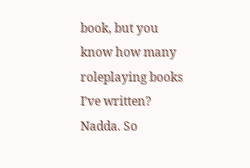book, but you know how many roleplaying books I’ve written? Nadda. So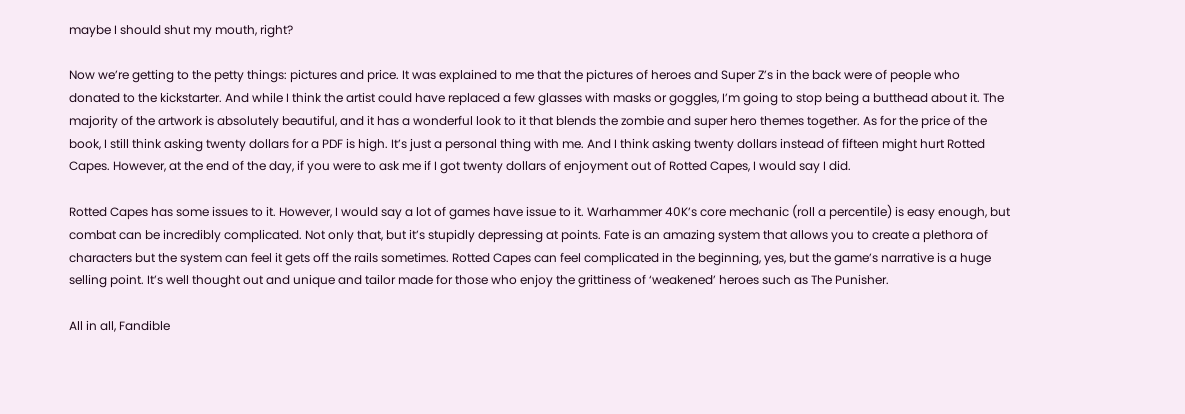maybe I should shut my mouth, right?

Now we’re getting to the petty things: pictures and price. It was explained to me that the pictures of heroes and Super Z’s in the back were of people who donated to the kickstarter. And while I think the artist could have replaced a few glasses with masks or goggles, I’m going to stop being a butthead about it. The majority of the artwork is absolutely beautiful, and it has a wonderful look to it that blends the zombie and super hero themes together. As for the price of the book, I still think asking twenty dollars for a PDF is high. It’s just a personal thing with me. And I think asking twenty dollars instead of fifteen might hurt Rotted Capes. However, at the end of the day, if you were to ask me if I got twenty dollars of enjoyment out of Rotted Capes, I would say I did.

Rotted Capes has some issues to it. However, I would say a lot of games have issue to it. Warhammer 40K’s core mechanic (roll a percentile) is easy enough, but combat can be incredibly complicated. Not only that, but it’s stupidly depressing at points. Fate is an amazing system that allows you to create a plethora of characters but the system can feel it gets off the rails sometimes. Rotted Capes can feel complicated in the beginning, yes, but the game’s narrative is a huge selling point. It’s well thought out and unique and tailor made for those who enjoy the grittiness of ‘weakened’ heroes such as The Punisher.

All in all, Fandible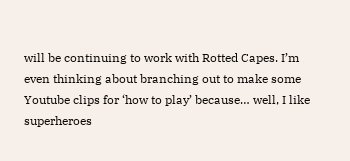will be continuing to work with Rotted Capes. I’m even thinking about branching out to make some Youtube clips for ‘how to play’ because… well, I like superheroes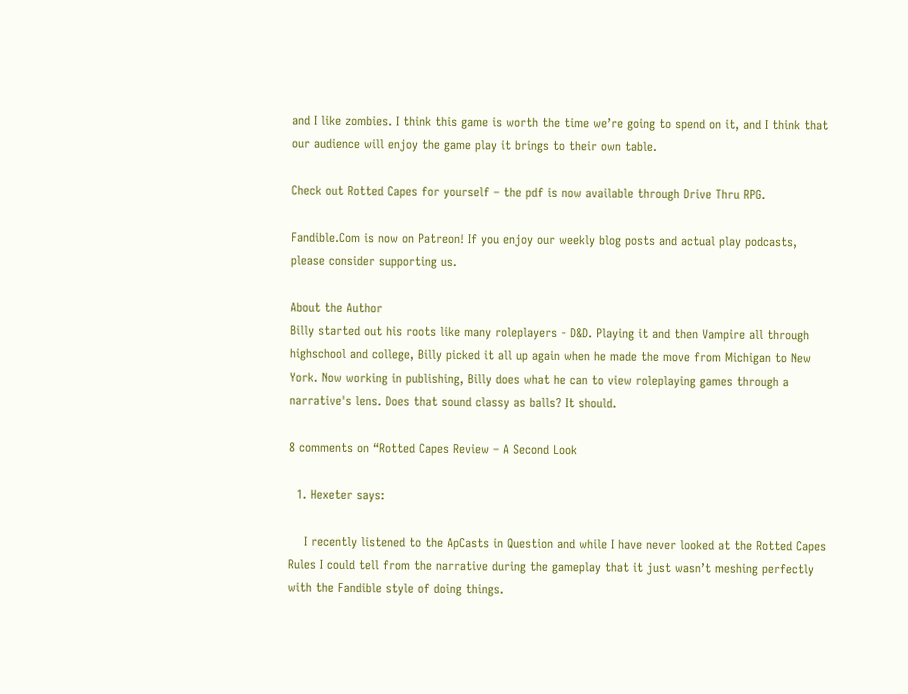and I like zombies. I think this game is worth the time we’re going to spend on it, and I think that our audience will enjoy the game play it brings to their own table.

Check out Rotted Capes for yourself – the pdf is now available through Drive Thru RPG.

Fandible.Com is now on Patreon! If you enjoy our weekly blog posts and actual play podcasts, please consider supporting us.

About the Author
Billy started out his roots like many roleplayers - D&D. Playing it and then Vampire all through highschool and college, Billy picked it all up again when he made the move from Michigan to New York. Now working in publishing, Billy does what he can to view roleplaying games through a narrative's lens. Does that sound classy as balls? It should.

8 comments on “Rotted Capes Review – A Second Look

  1. Hexeter says:

    I recently listened to the ApCasts in Question and while I have never looked at the Rotted Capes Rules I could tell from the narrative during the gameplay that it just wasn’t meshing perfectly with the Fandible style of doing things.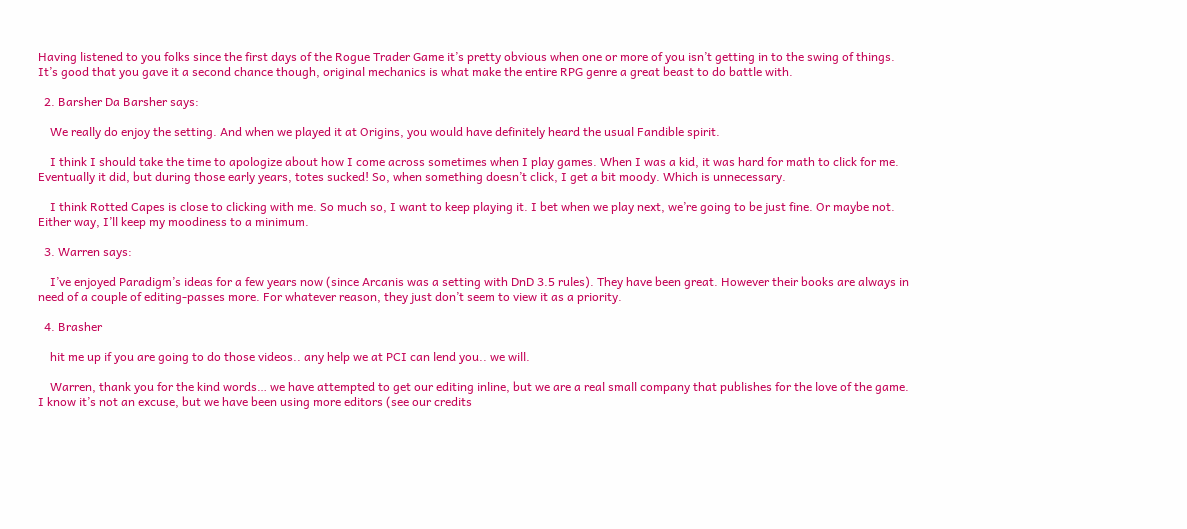Having listened to you folks since the first days of the Rogue Trader Game it’s pretty obvious when one or more of you isn’t getting in to the swing of things. It’s good that you gave it a second chance though, original mechanics is what make the entire RPG genre a great beast to do battle with.

  2. Barsher Da Barsher says:

    We really do enjoy the setting. And when we played it at Origins, you would have definitely heard the usual Fandible spirit.

    I think I should take the time to apologize about how I come across sometimes when I play games. When I was a kid, it was hard for math to click for me. Eventually it did, but during those early years, totes sucked! So, when something doesn’t click, I get a bit moody. Which is unnecessary.

    I think Rotted Capes is close to clicking with me. So much so, I want to keep playing it. I bet when we play next, we’re going to be just fine. Or maybe not. Either way, I’ll keep my moodiness to a minimum.

  3. Warren says:

    I’ve enjoyed Paradigm’s ideas for a few years now (since Arcanis was a setting with DnD 3.5 rules). They have been great. However their books are always in need of a couple of editing-passes more. For whatever reason, they just don’t seem to view it as a priority.

  4. Brasher

    hit me up if you are going to do those videos.. any help we at PCI can lend you.. we will.

    Warren, thank you for the kind words… we have attempted to get our editing inline, but we are a real small company that publishes for the love of the game. I know it’s not an excuse, but we have been using more editors (see our credits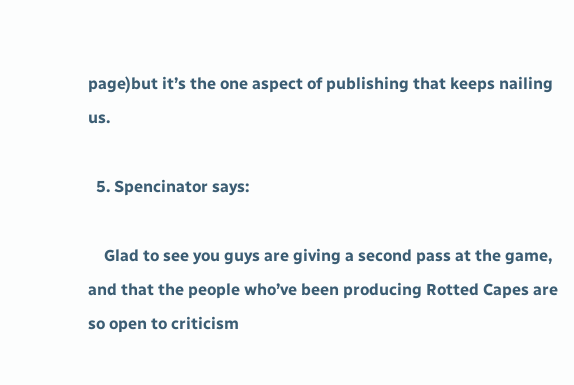page)but it’s the one aspect of publishing that keeps nailing us.

  5. Spencinator says:

    Glad to see you guys are giving a second pass at the game, and that the people who’ve been producing Rotted Capes are so open to criticism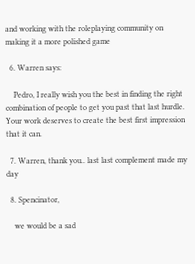and working with the roleplaying community on making it a more polished game

  6. Warren says:

    Pedro, I really wish you the best in finding the right combination of people to get you past that last hurdle. Your work deserves to create the best first impression that it can.

  7. Warren, thank you.. last last complement made my day

  8. Spencinator,

    we would be a sad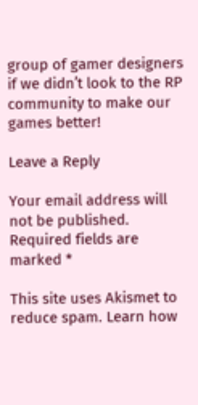group of gamer designers if we didn’t look to the RP community to make our games better!

Leave a Reply

Your email address will not be published. Required fields are marked *

This site uses Akismet to reduce spam. Learn how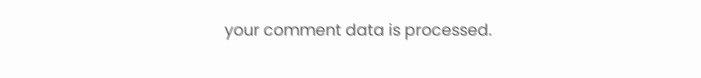your comment data is processed.